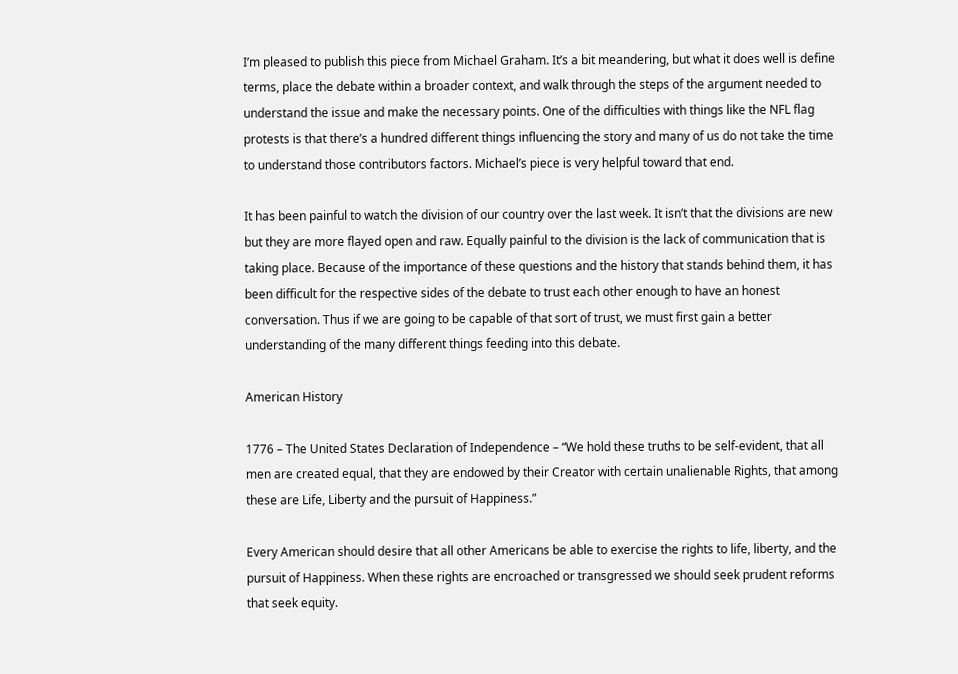I’m pleased to publish this piece from Michael Graham. It’s a bit meandering, but what it does well is define terms, place the debate within a broader context, and walk through the steps of the argument needed to understand the issue and make the necessary points. One of the difficulties with things like the NFL flag protests is that there’s a hundred different things influencing the story and many of us do not take the time to understand those contributors factors. Michael’s piece is very helpful toward that end.

It has been painful to watch the division of our country over the last week. It isn’t that the divisions are new but they are more flayed open and raw. Equally painful to the division is the lack of communication that is taking place. Because of the importance of these questions and the history that stands behind them, it has been difficult for the respective sides of the debate to trust each other enough to have an honest conversation. Thus if we are going to be capable of that sort of trust, we must first gain a better understanding of the many different things feeding into this debate.

American History

1776 – The United States Declaration of Independence – “We hold these truths to be self-evident, that all men are created equal, that they are endowed by their Creator with certain unalienable Rights, that among these are Life, Liberty and the pursuit of Happiness.”

Every American should desire that all other Americans be able to exercise the rights to life, liberty, and the pursuit of Happiness. When these rights are encroached or transgressed we should seek prudent reforms that seek equity.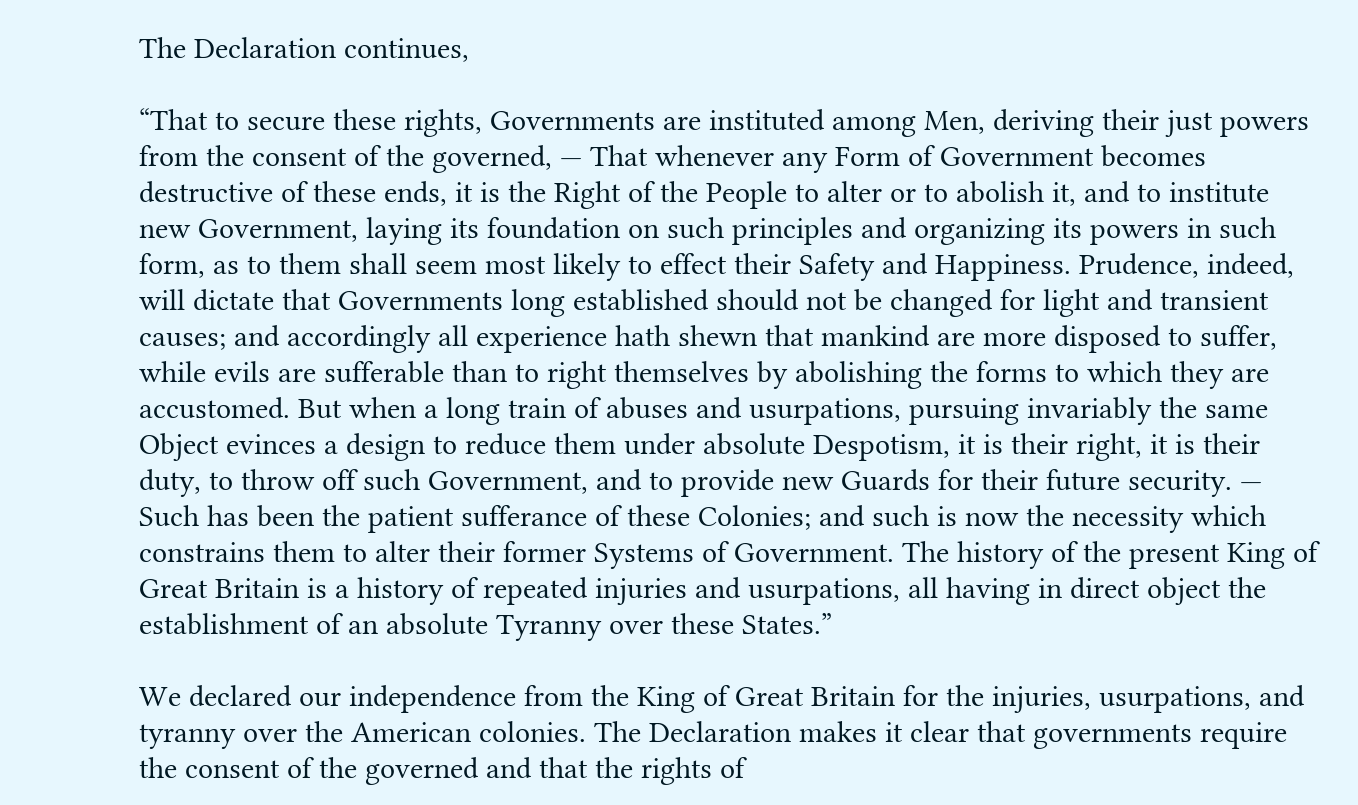The Declaration continues,

“That to secure these rights, Governments are instituted among Men, deriving their just powers from the consent of the governed, — That whenever any Form of Government becomes destructive of these ends, it is the Right of the People to alter or to abolish it, and to institute new Government, laying its foundation on such principles and organizing its powers in such form, as to them shall seem most likely to effect their Safety and Happiness. Prudence, indeed, will dictate that Governments long established should not be changed for light and transient causes; and accordingly all experience hath shewn that mankind are more disposed to suffer, while evils are sufferable than to right themselves by abolishing the forms to which they are accustomed. But when a long train of abuses and usurpations, pursuing invariably the same Object evinces a design to reduce them under absolute Despotism, it is their right, it is their duty, to throw off such Government, and to provide new Guards for their future security. — Such has been the patient sufferance of these Colonies; and such is now the necessity which constrains them to alter their former Systems of Government. The history of the present King of Great Britain is a history of repeated injuries and usurpations, all having in direct object the establishment of an absolute Tyranny over these States.”

We declared our independence from the King of Great Britain for the injuries, usurpations, and tyranny over the American colonies. The Declaration makes it clear that governments require the consent of the governed and that the rights of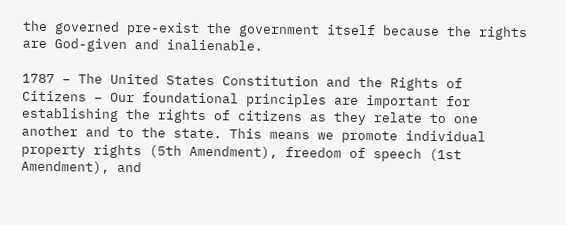the governed pre-exist the government itself because the rights are God-given and inalienable.

1787 – The United States Constitution and the Rights of Citizens – Our foundational principles are important for establishing the rights of citizens as they relate to one another and to the state. This means we promote individual property rights (5th Amendment), freedom of speech (1st Amendment), and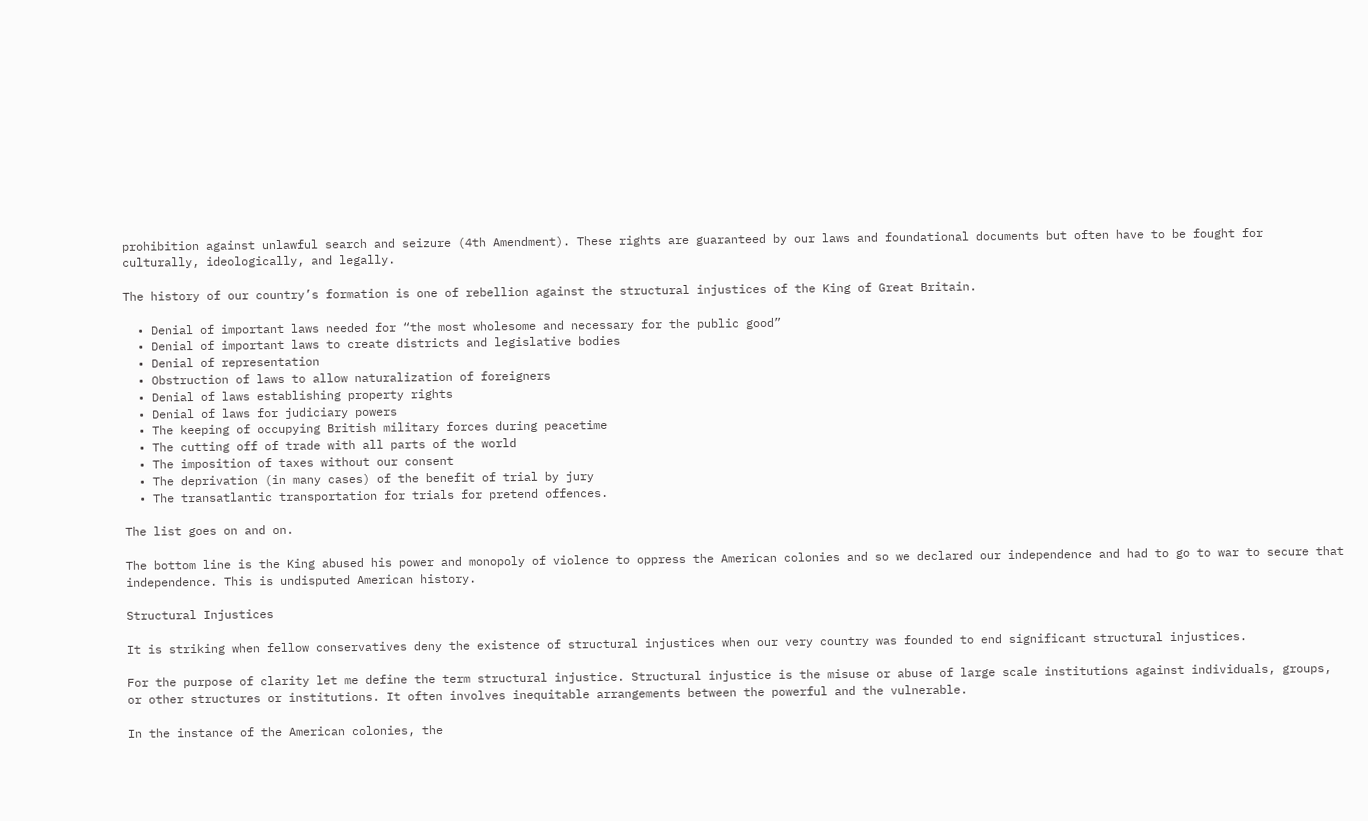prohibition against unlawful search and seizure (4th Amendment). These rights are guaranteed by our laws and foundational documents but often have to be fought for culturally, ideologically, and legally.

The history of our country’s formation is one of rebellion against the structural injustices of the King of Great Britain.

  • Denial of important laws needed for “the most wholesome and necessary for the public good”
  • Denial of important laws to create districts and legislative bodies
  • Denial of representation
  • Obstruction of laws to allow naturalization of foreigners
  • Denial of laws establishing property rights
  • Denial of laws for judiciary powers
  • The keeping of occupying British military forces during peacetime
  • The cutting off of trade with all parts of the world
  • The imposition of taxes without our consent
  • The deprivation (in many cases) of the benefit of trial by jury
  • The transatlantic transportation for trials for pretend offences.

The list goes on and on.

The bottom line is the King abused his power and monopoly of violence to oppress the American colonies and so we declared our independence and had to go to war to secure that independence. This is undisputed American history.

Structural Injustices

It is striking when fellow conservatives deny the existence of structural injustices when our very country was founded to end significant structural injustices.

For the purpose of clarity let me define the term structural injustice. Structural injustice is the misuse or abuse of large scale institutions against individuals, groups, or other structures or institutions. It often involves inequitable arrangements between the powerful and the vulnerable.

In the instance of the American colonies, the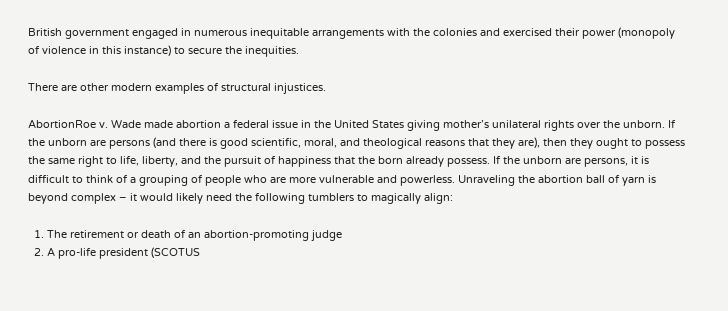British government engaged in numerous inequitable arrangements with the colonies and exercised their power (monopoly of violence in this instance) to secure the inequities.

There are other modern examples of structural injustices.

AbortionRoe v. Wade made abortion a federal issue in the United States giving mother’s unilateral rights over the unborn. If the unborn are persons (and there is good scientific, moral, and theological reasons that they are), then they ought to possess the same right to life, liberty, and the pursuit of happiness that the born already possess. If the unborn are persons, it is difficult to think of a grouping of people who are more vulnerable and powerless. Unraveling the abortion ball of yarn is beyond complex – it would likely need the following tumblers to magically align:

  1. The retirement or death of an abortion-promoting judge
  2. A pro-life president (SCOTUS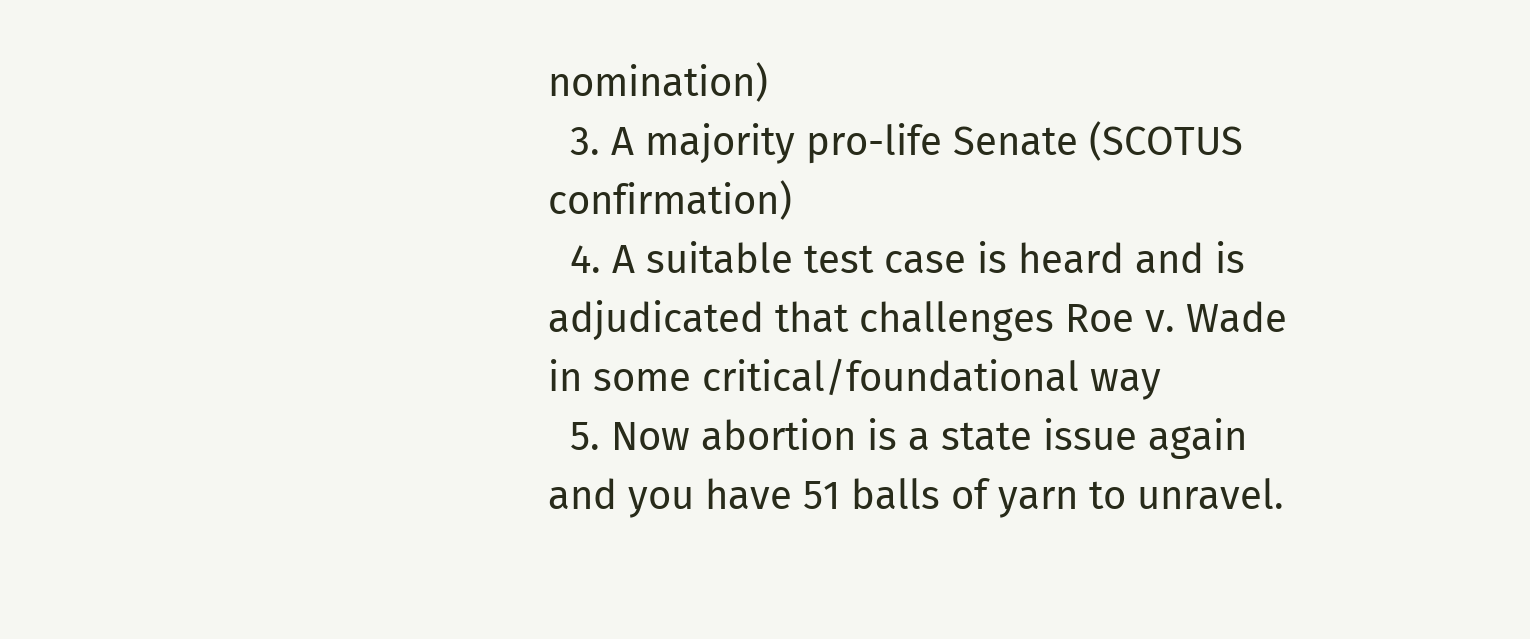nomination)
  3. A majority pro-life Senate (SCOTUS confirmation)
  4. A suitable test case is heard and is adjudicated that challenges Roe v. Wade in some critical/foundational way
  5. Now abortion is a state issue again and you have 51 balls of yarn to unravel.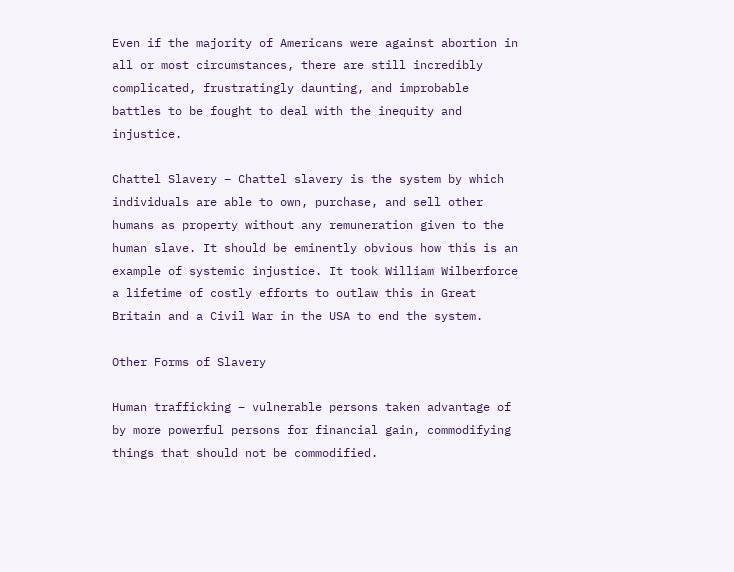Even if the majority of Americans were against abortion in all or most circumstances, there are still incredibly complicated, frustratingly daunting, and improbable battles to be fought to deal with the inequity and injustice.

Chattel Slavery – Chattel slavery is the system by which individuals are able to own, purchase, and sell other humans as property without any remuneration given to the human slave. It should be eminently obvious how this is an example of systemic injustice. It took William Wilberforce a lifetime of costly efforts to outlaw this in Great Britain and a Civil War in the USA to end the system.

Other Forms of Slavery

Human trafficking – vulnerable persons taken advantage of by more powerful persons for financial gain, commodifying things that should not be commodified.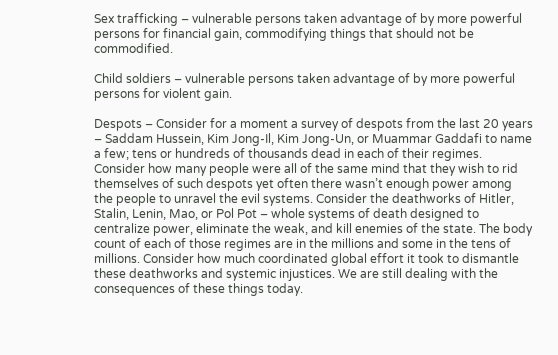Sex trafficking – vulnerable persons taken advantage of by more powerful persons for financial gain, commodifying things that should not be commodified.

Child soldiers – vulnerable persons taken advantage of by more powerful persons for violent gain.

Despots – Consider for a moment a survey of despots from the last 20 years – Saddam Hussein, Kim Jong-Il, Kim Jong-Un, or Muammar Gaddafi to name a few; tens or hundreds of thousands dead in each of their regimes. Consider how many people were all of the same mind that they wish to rid themselves of such despots yet often there wasn’t enough power among the people to unravel the evil systems. Consider the deathworks of Hitler, Stalin, Lenin, Mao, or Pol Pot – whole systems of death designed to centralize power, eliminate the weak, and kill enemies of the state. The body count of each of those regimes are in the millions and some in the tens of millions. Consider how much coordinated global effort it took to dismantle these deathworks and systemic injustices. We are still dealing with the consequences of these things today.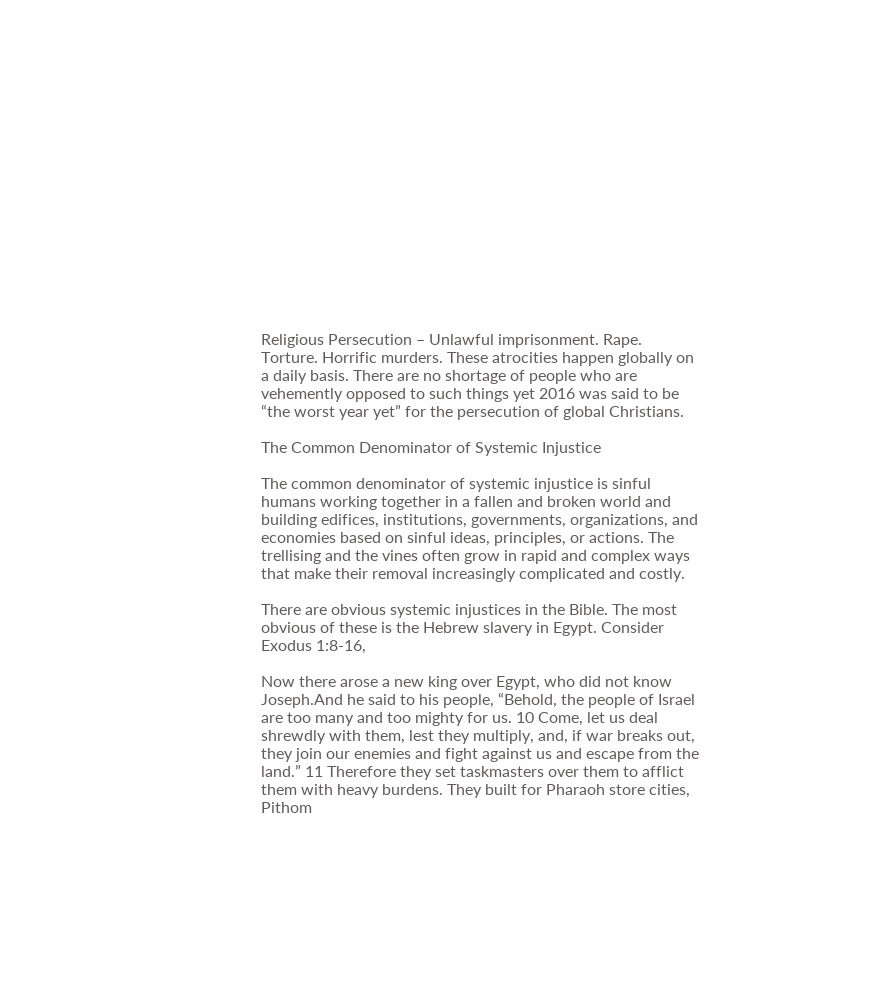Religious Persecution – Unlawful imprisonment. Rape. Torture. Horrific murders. These atrocities happen globally on a daily basis. There are no shortage of people who are vehemently opposed to such things yet 2016 was said to be “the worst year yet” for the persecution of global Christians.

The Common Denominator of Systemic Injustice

The common denominator of systemic injustice is sinful humans working together in a fallen and broken world and building edifices, institutions, governments, organizations, and economies based on sinful ideas, principles, or actions. The trellising and the vines often grow in rapid and complex ways that make their removal increasingly complicated and costly.

There are obvious systemic injustices in the Bible. The most obvious of these is the Hebrew slavery in Egypt. Consider Exodus 1:8-16,

Now there arose a new king over Egypt, who did not know Joseph.And he said to his people, “Behold, the people of Israel are too many and too mighty for us. 10 Come, let us deal shrewdly with them, lest they multiply, and, if war breaks out, they join our enemies and fight against us and escape from the land.” 11 Therefore they set taskmasters over them to afflict them with heavy burdens. They built for Pharaoh store cities, Pithom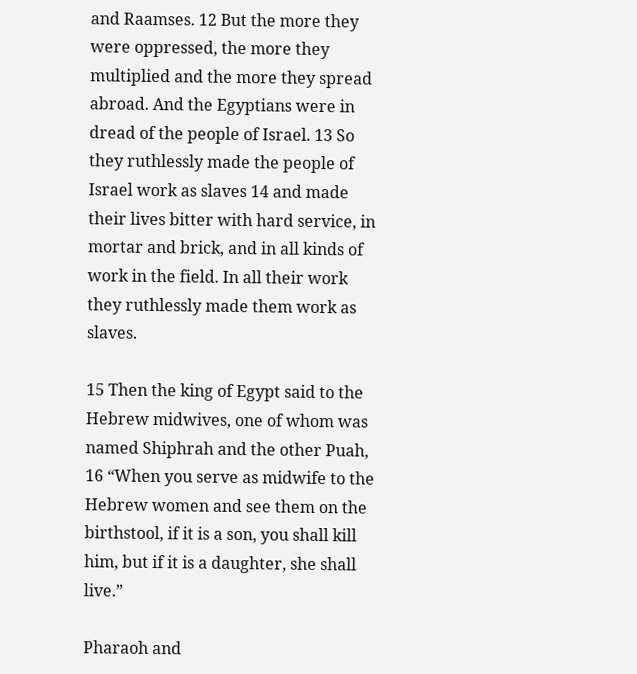and Raamses. 12 But the more they were oppressed, the more they multiplied and the more they spread abroad. And the Egyptians were in dread of the people of Israel. 13 So they ruthlessly made the people of Israel work as slaves 14 and made their lives bitter with hard service, in mortar and brick, and in all kinds of work in the field. In all their work they ruthlessly made them work as slaves.

15 Then the king of Egypt said to the Hebrew midwives, one of whom was named Shiphrah and the other Puah, 16 “When you serve as midwife to the Hebrew women and see them on the birthstool, if it is a son, you shall kill him, but if it is a daughter, she shall live.”

Pharaoh and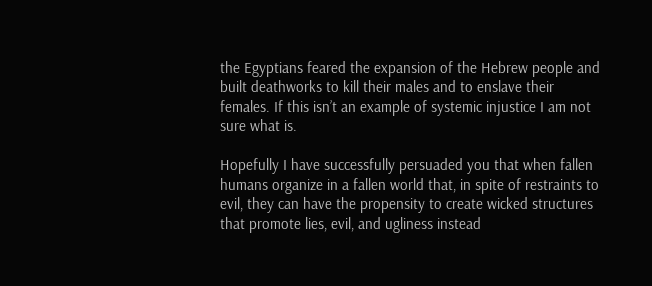the Egyptians feared the expansion of the Hebrew people and built deathworks to kill their males and to enslave their females. If this isn’t an example of systemic injustice I am not sure what is.

Hopefully I have successfully persuaded you that when fallen humans organize in a fallen world that, in spite of restraints to evil, they can have the propensity to create wicked structures that promote lies, evil, and ugliness instead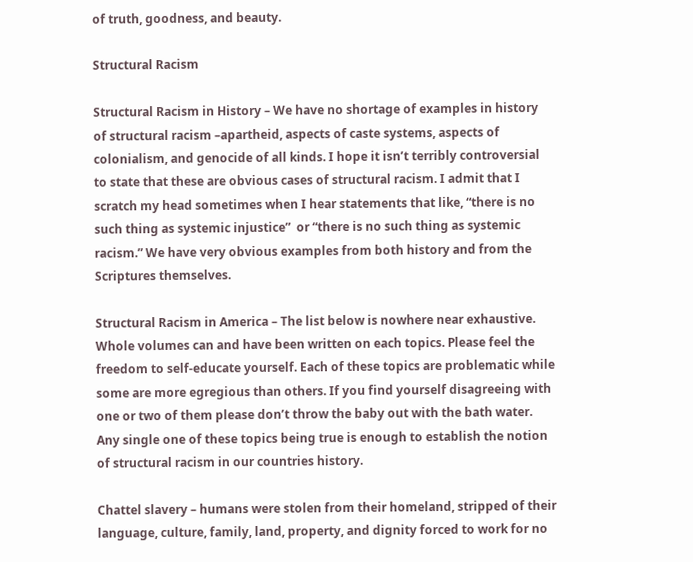of truth, goodness, and beauty.

Structural Racism

Structural Racism in History – We have no shortage of examples in history of structural racism –apartheid, aspects of caste systems, aspects of colonialism, and genocide of all kinds. I hope it isn’t terribly controversial to state that these are obvious cases of structural racism. I admit that I scratch my head sometimes when I hear statements that like, “there is no such thing as systemic injustice”  or “there is no such thing as systemic racism.” We have very obvious examples from both history and from the Scriptures themselves.

Structural Racism in America – The list below is nowhere near exhaustive. Whole volumes can and have been written on each topics. Please feel the freedom to self-educate yourself. Each of these topics are problematic while some are more egregious than others. If you find yourself disagreeing with one or two of them please don’t throw the baby out with the bath water. Any single one of these topics being true is enough to establish the notion of structural racism in our countries history.

Chattel slavery – humans were stolen from their homeland, stripped of their language, culture, family, land, property, and dignity forced to work for no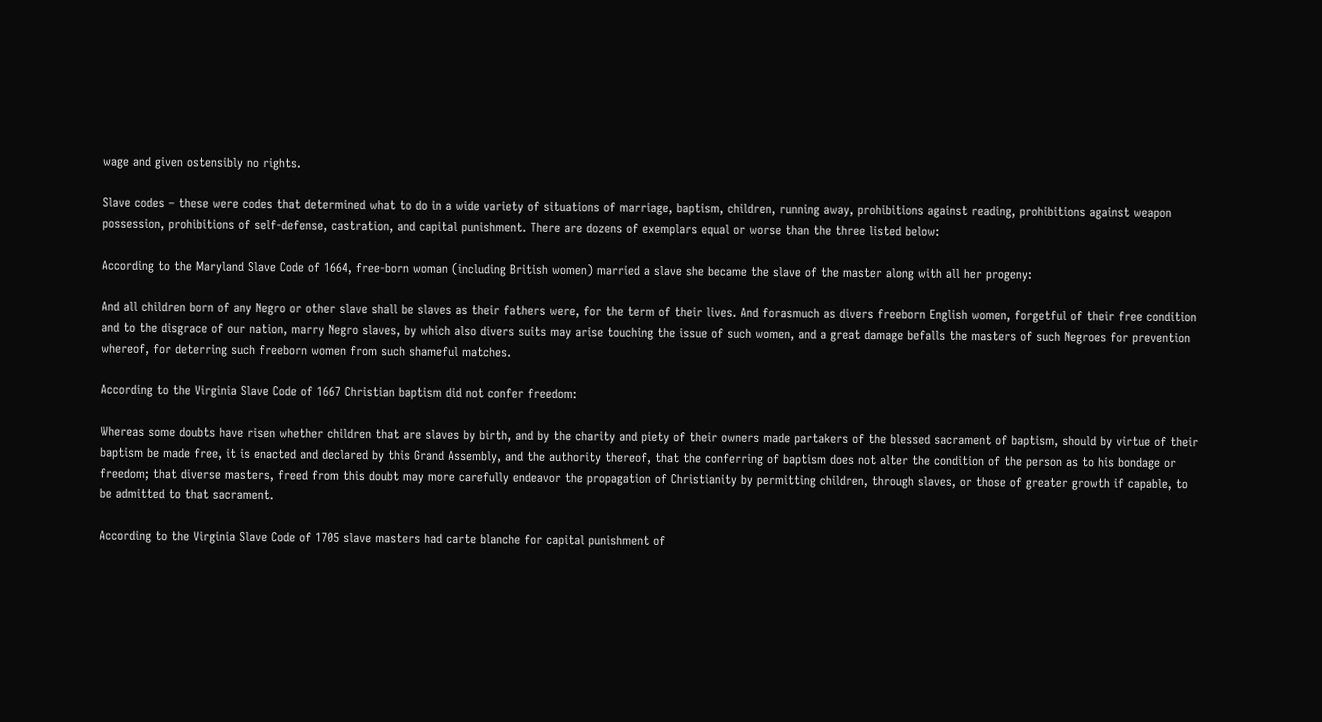wage and given ostensibly no rights.

Slave codes – these were codes that determined what to do in a wide variety of situations of marriage, baptism, children, running away, prohibitions against reading, prohibitions against weapon possession, prohibitions of self-defense, castration, and capital punishment. There are dozens of exemplars equal or worse than the three listed below:

According to the Maryland Slave Code of 1664, free-born woman (including British women) married a slave she became the slave of the master along with all her progeny:

And all children born of any Negro or other slave shall be slaves as their fathers were, for the term of their lives. And forasmuch as divers freeborn English women, forgetful of their free condition and to the disgrace of our nation, marry Negro slaves, by which also divers suits may arise touching the issue of such women, and a great damage befalls the masters of such Negroes for prevention whereof, for deterring such freeborn women from such shameful matches.

According to the Virginia Slave Code of 1667 Christian baptism did not confer freedom:

Whereas some doubts have risen whether children that are slaves by birth, and by the charity and piety of their owners made partakers of the blessed sacrament of baptism, should by virtue of their baptism be made free, it is enacted and declared by this Grand Assembly, and the authority thereof, that the conferring of baptism does not alter the condition of the person as to his bondage or freedom; that diverse masters, freed from this doubt may more carefully endeavor the propagation of Christianity by permitting children, through slaves, or those of greater growth if capable, to be admitted to that sacrament.

According to the Virginia Slave Code of 1705 slave masters had carte blanche for capital punishment of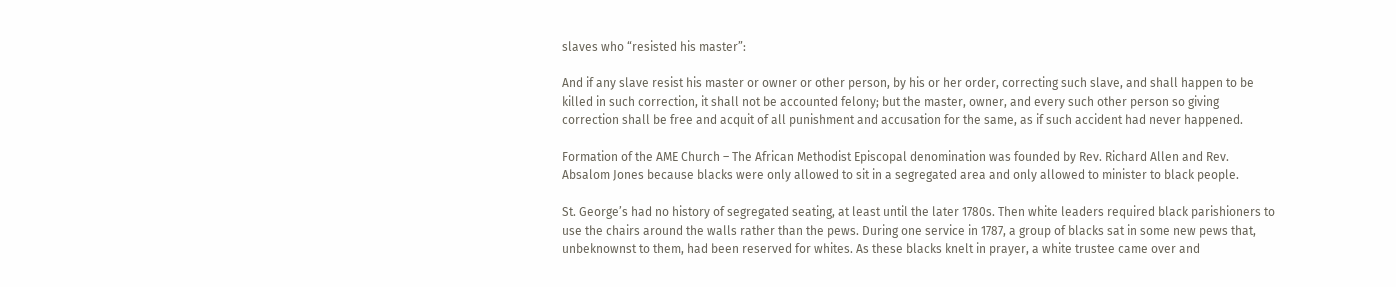slaves who “resisted his master”:

And if any slave resist his master or owner or other person, by his or her order, correcting such slave, and shall happen to be killed in such correction, it shall not be accounted felony; but the master, owner, and every such other person so giving correction shall be free and acquit of all punishment and accusation for the same, as if such accident had never happened.

Formation of the AME Church – The African Methodist Episcopal denomination was founded by Rev. Richard Allen and Rev. Absalom Jones because blacks were only allowed to sit in a segregated area and only allowed to minister to black people.

St. George’s had no history of segregated seating, at least until the later 1780s. Then white leaders required black parishioners to use the chairs around the walls rather than the pews. During one service in 1787, a group of blacks sat in some new pews that, unbeknownst to them, had been reserved for whites. As these blacks knelt in prayer, a white trustee came over and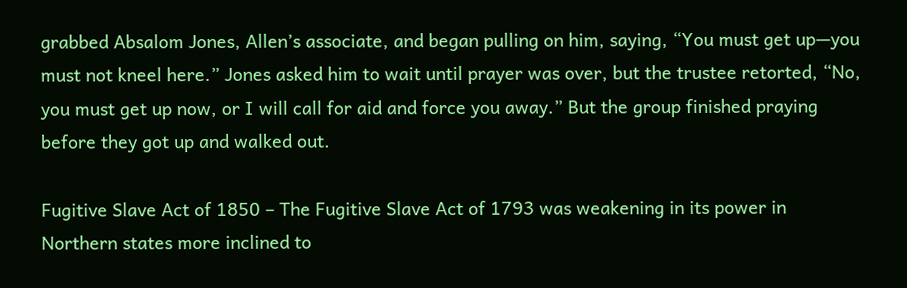grabbed Absalom Jones, Allen’s associate, and began pulling on him, saying, “You must get up—you must not kneel here.” Jones asked him to wait until prayer was over, but the trustee retorted, “No, you must get up now, or I will call for aid and force you away.” But the group finished praying before they got up and walked out.

Fugitive Slave Act of 1850 – The Fugitive Slave Act of 1793 was weakening in its power in Northern states more inclined to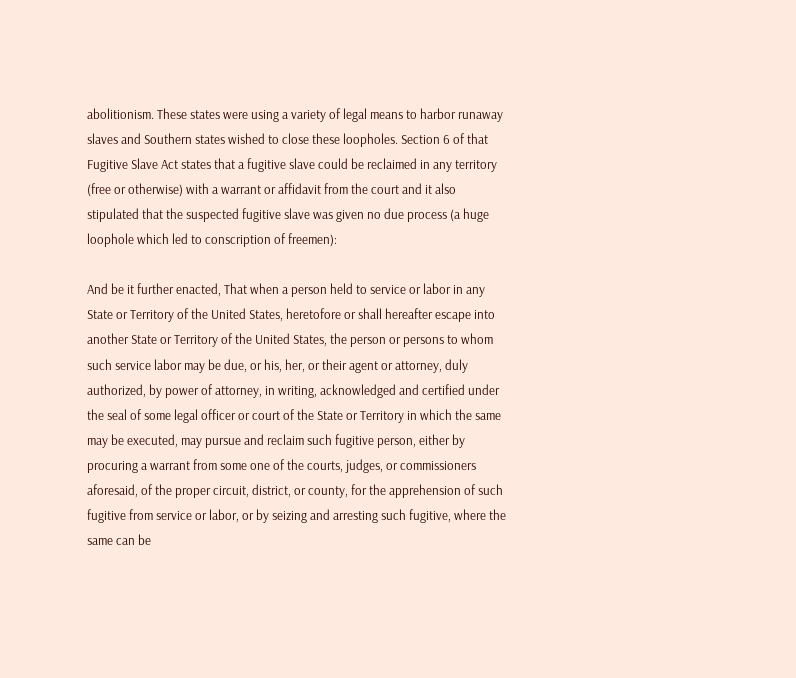abolitionism. These states were using a variety of legal means to harbor runaway slaves and Southern states wished to close these loopholes. Section 6 of that Fugitive Slave Act states that a fugitive slave could be reclaimed in any territory (free or otherwise) with a warrant or affidavit from the court and it also stipulated that the suspected fugitive slave was given no due process (a huge loophole which led to conscription of freemen):

And be it further enacted, That when a person held to service or labor in any State or Territory of the United States, heretofore or shall hereafter escape into another State or Territory of the United States, the person or persons to whom such service labor may be due, or his, her, or their agent or attorney, duly authorized, by power of attorney, in writing, acknowledged and certified under the seal of some legal officer or court of the State or Territory in which the same may be executed, may pursue and reclaim such fugitive person, either by procuring a warrant from some one of the courts, judges, or commissioners aforesaid, of the proper circuit, district, or county, for the apprehension of such fugitive from service or labor, or by seizing and arresting such fugitive, where the same can be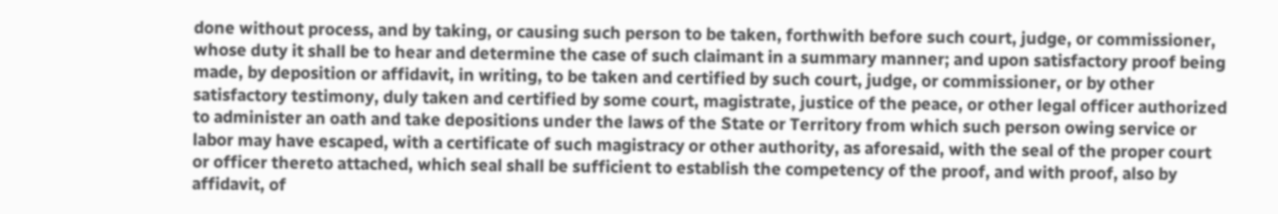done without process, and by taking, or causing such person to be taken, forthwith before such court, judge, or commissioner, whose duty it shall be to hear and determine the case of such claimant in a summary manner; and upon satisfactory proof being made, by deposition or affidavit, in writing, to be taken and certified by such court, judge, or commissioner, or by other satisfactory testimony, duly taken and certified by some court, magistrate, justice of the peace, or other legal officer authorized to administer an oath and take depositions under the laws of the State or Territory from which such person owing service or labor may have escaped, with a certificate of such magistracy or other authority, as aforesaid, with the seal of the proper court or officer thereto attached, which seal shall be sufficient to establish the competency of the proof, and with proof, also by affidavit, of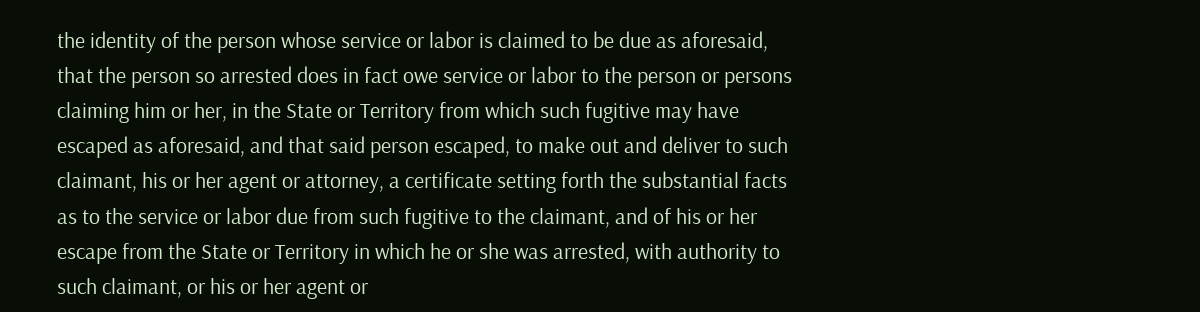the identity of the person whose service or labor is claimed to be due as aforesaid, that the person so arrested does in fact owe service or labor to the person or persons claiming him or her, in the State or Territory from which such fugitive may have escaped as aforesaid, and that said person escaped, to make out and deliver to such claimant, his or her agent or attorney, a certificate setting forth the substantial facts as to the service or labor due from such fugitive to the claimant, and of his or her escape from the State or Territory in which he or she was arrested, with authority to such claimant, or his or her agent or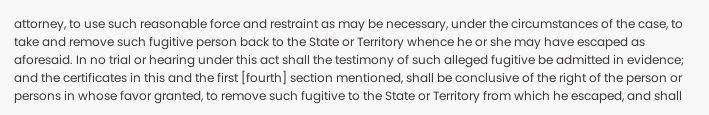attorney, to use such reasonable force and restraint as may be necessary, under the circumstances of the case, to take and remove such fugitive person back to the State or Territory whence he or she may have escaped as aforesaid. In no trial or hearing under this act shall the testimony of such alleged fugitive be admitted in evidence; and the certificates in this and the first [fourth] section mentioned, shall be conclusive of the right of the person or persons in whose favor granted, to remove such fugitive to the State or Territory from which he escaped, and shall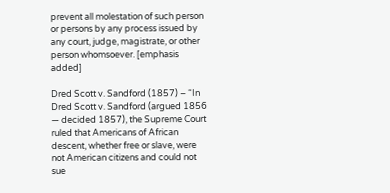prevent all molestation of such person or persons by any process issued by any court, judge, magistrate, or other person whomsoever. [emphasis added]

Dred Scott v. Sandford (1857) – “In Dred Scott v. Sandford (argued 1856 — decided 1857), the Supreme Court ruled that Americans of African descent, whether free or slave, were not American citizens and could not sue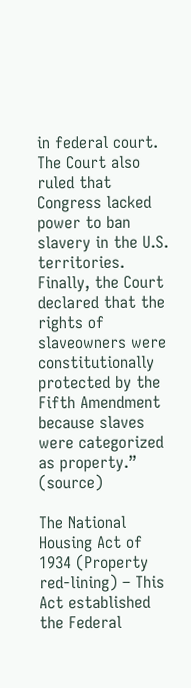in federal court. The Court also ruled that Congress lacked power to ban slavery in the U.S. territories. Finally, the Court declared that the rights of slaveowners were constitutionally protected by the Fifth Amendment because slaves were categorized as property.” (source)

The National Housing Act of 1934 (Property red-lining) – This Act established the Federal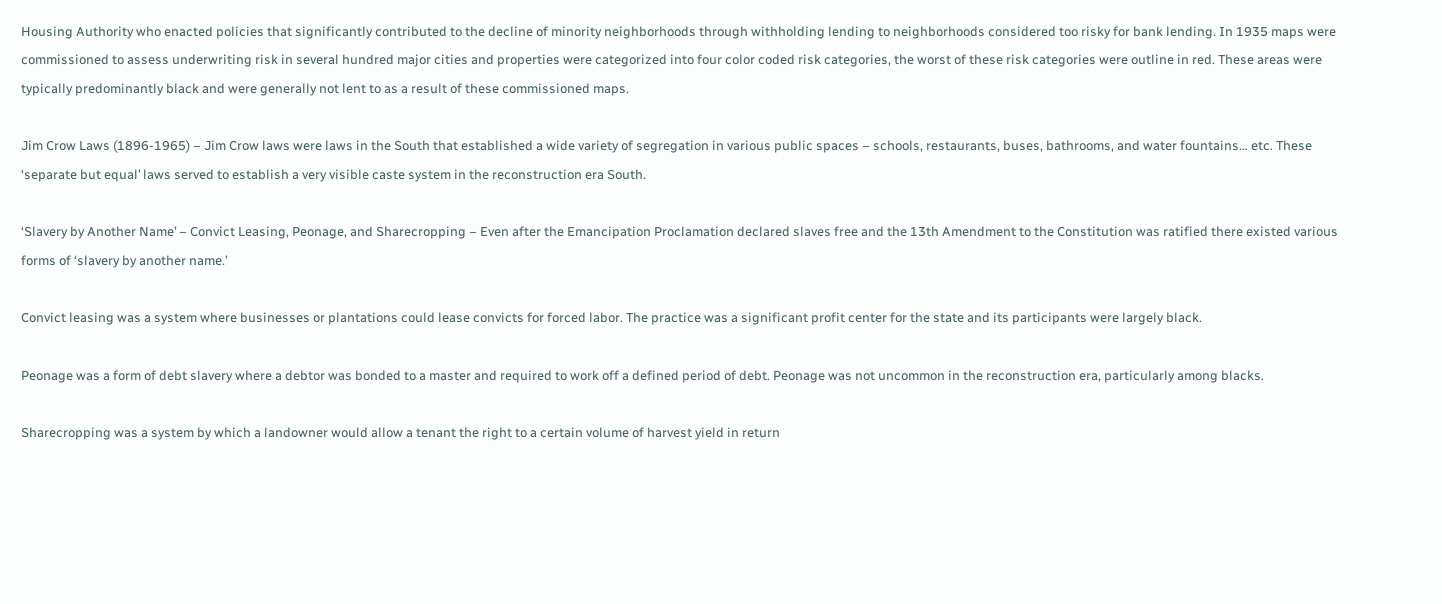Housing Authority who enacted policies that significantly contributed to the decline of minority neighborhoods through withholding lending to neighborhoods considered too risky for bank lending. In 1935 maps were commissioned to assess underwriting risk in several hundred major cities and properties were categorized into four color coded risk categories, the worst of these risk categories were outline in red. These areas were typically predominantly black and were generally not lent to as a result of these commissioned maps.

Jim Crow Laws (1896-1965) – Jim Crow laws were laws in the South that established a wide variety of segregation in various public spaces – schools, restaurants, buses, bathrooms, and water fountains… etc. These ‘separate but equal’ laws served to establish a very visible caste system in the reconstruction era South.

‘Slavery by Another Name’ – Convict Leasing, Peonage, and Sharecropping – Even after the Emancipation Proclamation declared slaves free and the 13th Amendment to the Constitution was ratified there existed various forms of ‘slavery by another name.’

Convict leasing was a system where businesses or plantations could lease convicts for forced labor. The practice was a significant profit center for the state and its participants were largely black.

Peonage was a form of debt slavery where a debtor was bonded to a master and required to work off a defined period of debt. Peonage was not uncommon in the reconstruction era, particularly among blacks.

Sharecropping was a system by which a landowner would allow a tenant the right to a certain volume of harvest yield in return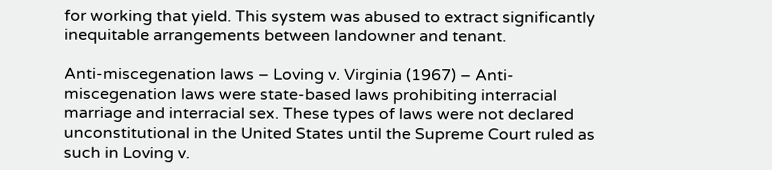for working that yield. This system was abused to extract significantly inequitable arrangements between landowner and tenant.

Anti-miscegenation laws – Loving v. Virginia (1967) – Anti-miscegenation laws were state-based laws prohibiting interracial marriage and interracial sex. These types of laws were not declared unconstitutional in the United States until the Supreme Court ruled as such in Loving v.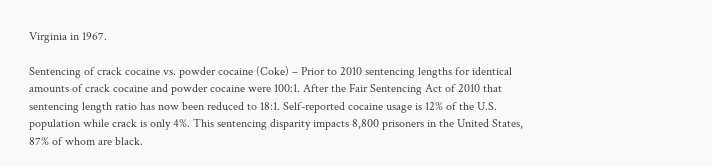Virginia in 1967.

Sentencing of crack cocaine vs. powder cocaine (Coke) – Prior to 2010 sentencing lengths for identical amounts of crack cocaine and powder cocaine were 100:1. After the Fair Sentencing Act of 2010 that sentencing length ratio has now been reduced to 18:1. Self-reported cocaine usage is 12% of the U.S. population while crack is only 4%. This sentencing disparity impacts 8,800 prisoners in the United States, 87% of whom are black.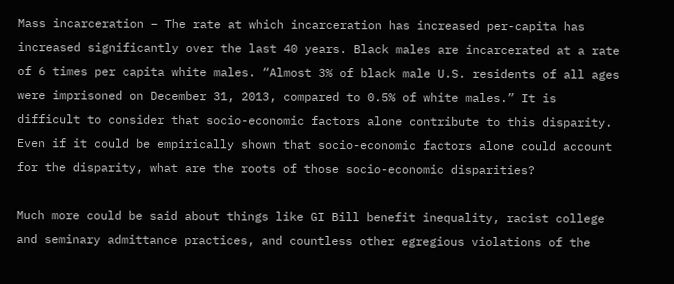Mass incarceration – The rate at which incarceration has increased per-capita has increased significantly over the last 40 years. Black males are incarcerated at a rate of 6 times per capita white males. “Almost 3% of black male U.S. residents of all ages were imprisoned on December 31, 2013, compared to 0.5% of white males.” It is difficult to consider that socio-economic factors alone contribute to this disparity. Even if it could be empirically shown that socio-economic factors alone could account for the disparity, what are the roots of those socio-economic disparities?

Much more could be said about things like GI Bill benefit inequality, racist college and seminary admittance practices, and countless other egregious violations of the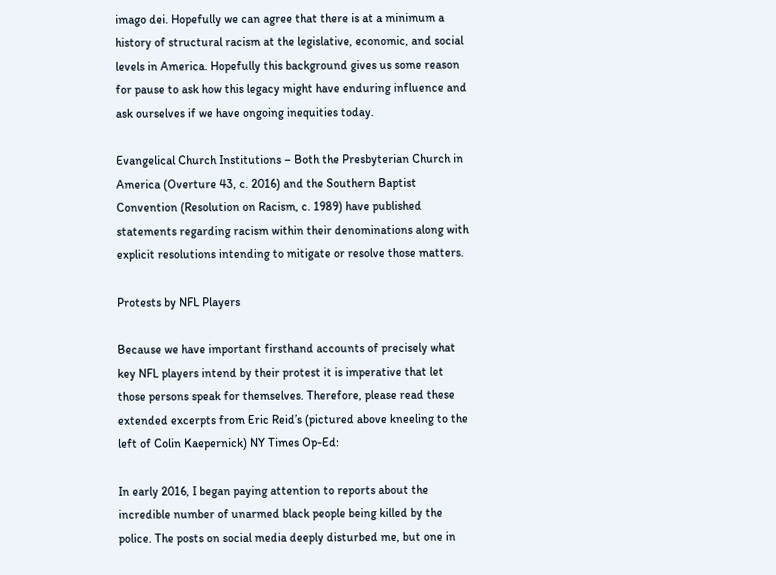imago dei. Hopefully we can agree that there is at a minimum a history of structural racism at the legislative, economic, and social levels in America. Hopefully this background gives us some reason for pause to ask how this legacy might have enduring influence and ask ourselves if we have ongoing inequities today.

Evangelical Church Institutions – Both the Presbyterian Church in America (Overture 43, c. 2016) and the Southern Baptist Convention (Resolution on Racism, c. 1989) have published statements regarding racism within their denominations along with explicit resolutions intending to mitigate or resolve those matters.

Protests by NFL Players

Because we have important firsthand accounts of precisely what key NFL players intend by their protest it is imperative that let those persons speak for themselves. Therefore, please read these extended excerpts from Eric Reid’s (pictured above kneeling to the left of Colin Kaepernick) NY Times Op-Ed:

In early 2016, I began paying attention to reports about the incredible number of unarmed black people being killed by the police. The posts on social media deeply disturbed me, but one in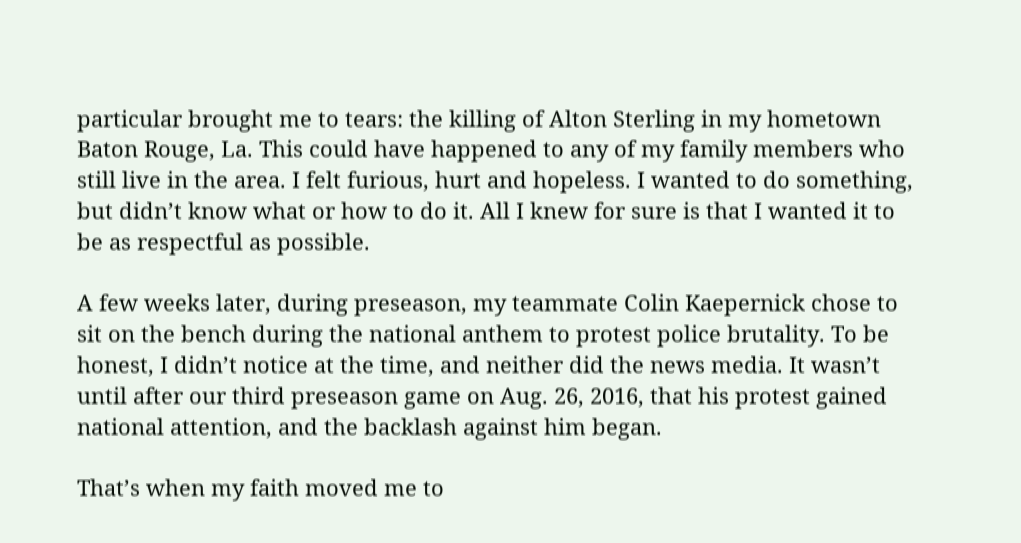particular brought me to tears: the killing of Alton Sterling in my hometown Baton Rouge, La. This could have happened to any of my family members who still live in the area. I felt furious, hurt and hopeless. I wanted to do something, but didn’t know what or how to do it. All I knew for sure is that I wanted it to be as respectful as possible.

A few weeks later, during preseason, my teammate Colin Kaepernick chose to sit on the bench during the national anthem to protest police brutality. To be honest, I didn’t notice at the time, and neither did the news media. It wasn’t until after our third preseason game on Aug. 26, 2016, that his protest gained national attention, and the backlash against him began.

That’s when my faith moved me to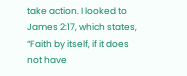take action. I looked to James 2:17, which states, “Faith by itself, if it does not have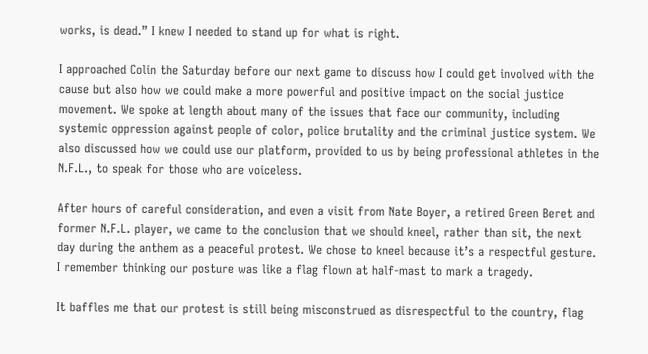works, is dead.” I knew I needed to stand up for what is right.

I approached Colin the Saturday before our next game to discuss how I could get involved with the cause but also how we could make a more powerful and positive impact on the social justice movement. We spoke at length about many of the issues that face our community, including systemic oppression against people of color, police brutality and the criminal justice system. We also discussed how we could use our platform, provided to us by being professional athletes in the N.F.L., to speak for those who are voiceless.

After hours of careful consideration, and even a visit from Nate Boyer, a retired Green Beret and former N.F.L. player, we came to the conclusion that we should kneel, rather than sit, the next day during the anthem as a peaceful protest. We chose to kneel because it’s a respectful gesture. I remember thinking our posture was like a flag flown at half-mast to mark a tragedy.

It baffles me that our protest is still being misconstrued as disrespectful to the country, flag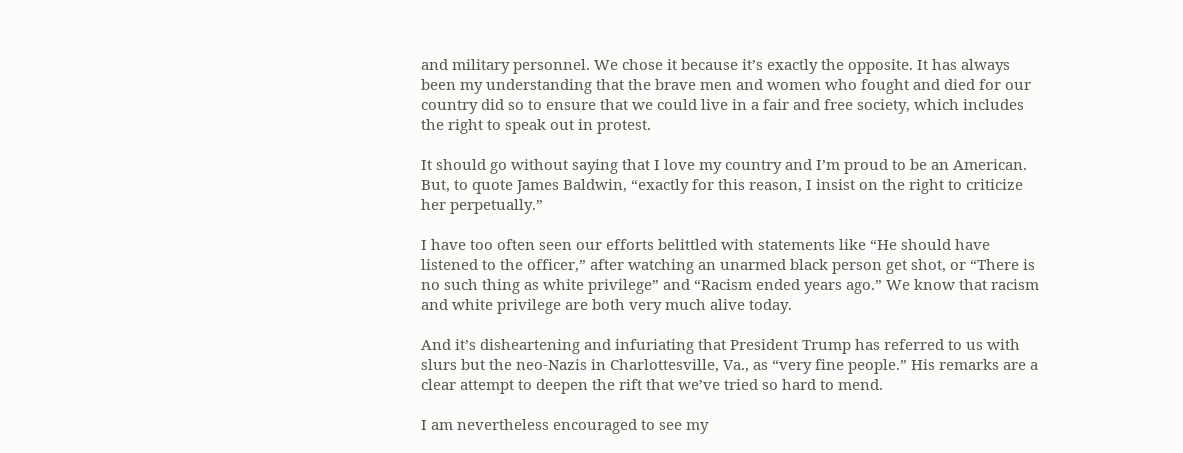and military personnel. We chose it because it’s exactly the opposite. It has always been my understanding that the brave men and women who fought and died for our country did so to ensure that we could live in a fair and free society, which includes the right to speak out in protest.

It should go without saying that I love my country and I’m proud to be an American. But, to quote James Baldwin, “exactly for this reason, I insist on the right to criticize her perpetually.”

I have too often seen our efforts belittled with statements like “He should have listened to the officer,” after watching an unarmed black person get shot, or “There is no such thing as white privilege” and “Racism ended years ago.” We know that racism and white privilege are both very much alive today.

And it’s disheartening and infuriating that President Trump has referred to us with slurs but the neo-Nazis in Charlottesville, Va., as “very fine people.” His remarks are a clear attempt to deepen the rift that we’ve tried so hard to mend.

I am nevertheless encouraged to see my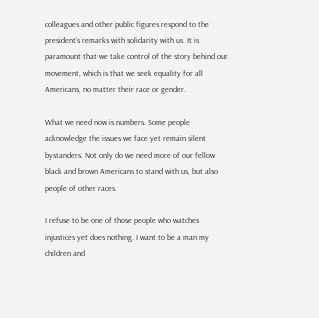colleagues and other public figures respond to the president’s remarks with solidarity with us. It is paramount that we take control of the story behind our movement, which is that we seek equality for all Americans, no matter their race or gender.

What we need now is numbers. Some people acknowledge the issues we face yet remain silent bystanders. Not only do we need more of our fellow black and brown Americans to stand with us, but also people of other races.

I refuse to be one of those people who watches injustices yet does nothing. I want to be a man my children and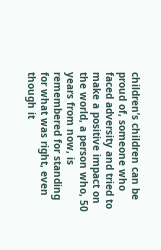children’s children can be proud of, someone who faced adversity and tried to make a positive impact on the world, a person who, 50 years from now, is remembered for standing for what was right, even though it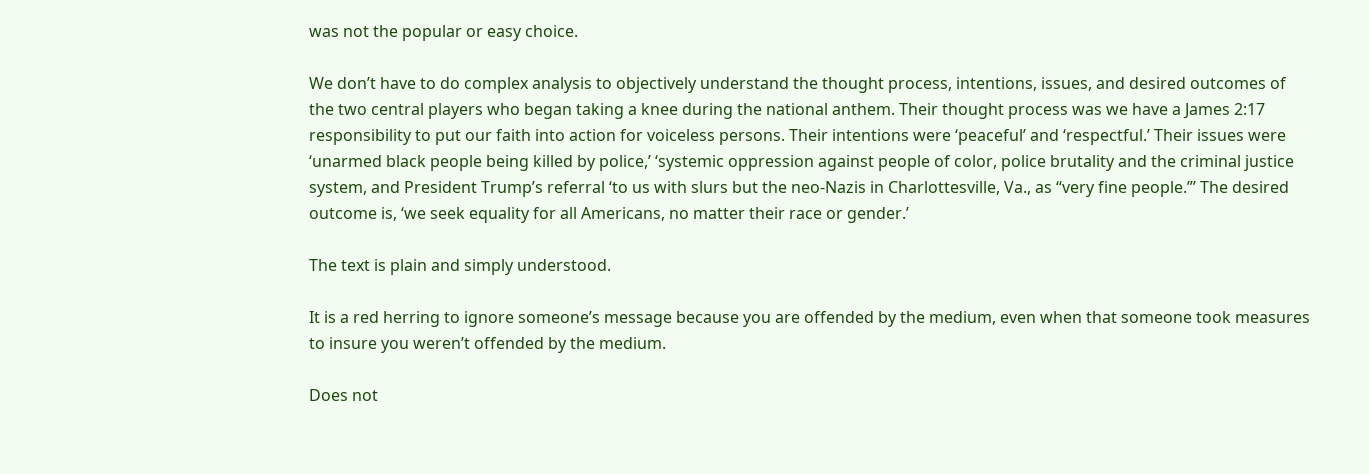was not the popular or easy choice.

We don’t have to do complex analysis to objectively understand the thought process, intentions, issues, and desired outcomes of the two central players who began taking a knee during the national anthem. Their thought process was we have a James 2:17 responsibility to put our faith into action for voiceless persons. Their intentions were ‘peaceful’ and ‘respectful.’ Their issues were ‘unarmed black people being killed by police,’ ‘systemic oppression against people of color, police brutality and the criminal justice system, and President Trump’s referral ‘to us with slurs but the neo-Nazis in Charlottesville, Va., as “very fine people.”’ The desired outcome is, ‘we seek equality for all Americans, no matter their race or gender.’

The text is plain and simply understood.

It is a red herring to ignore someone’s message because you are offended by the medium, even when that someone took measures to insure you weren’t offended by the medium.

Does not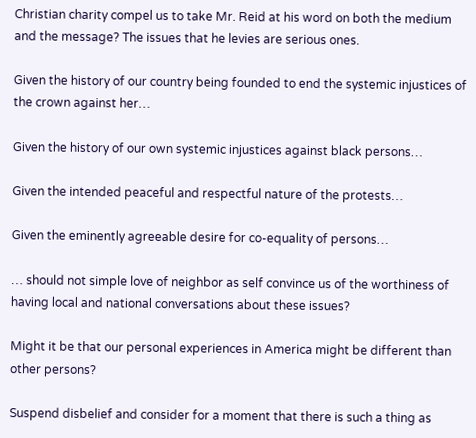Christian charity compel us to take Mr. Reid at his word on both the medium and the message? The issues that he levies are serious ones.

Given the history of our country being founded to end the systemic injustices of the crown against her…

Given the history of our own systemic injustices against black persons…

Given the intended peaceful and respectful nature of the protests…

Given the eminently agreeable desire for co-equality of persons…

… should not simple love of neighbor as self convince us of the worthiness of having local and national conversations about these issues?

Might it be that our personal experiences in America might be different than other persons?

Suspend disbelief and consider for a moment that there is such a thing as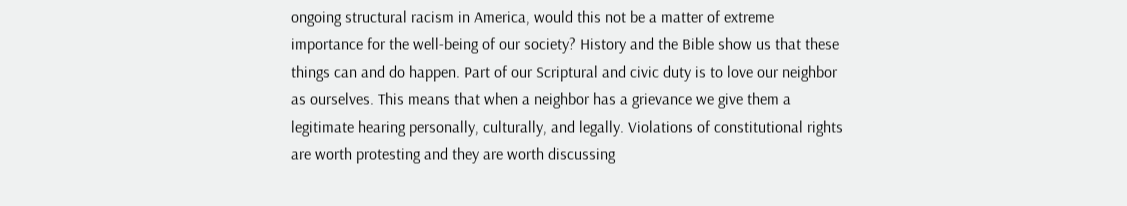ongoing structural racism in America, would this not be a matter of extreme importance for the well-being of our society? History and the Bible show us that these things can and do happen. Part of our Scriptural and civic duty is to love our neighbor as ourselves. This means that when a neighbor has a grievance we give them a legitimate hearing personally, culturally, and legally. Violations of constitutional rights are worth protesting and they are worth discussing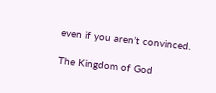even if you aren’t convinced.

The Kingdom of God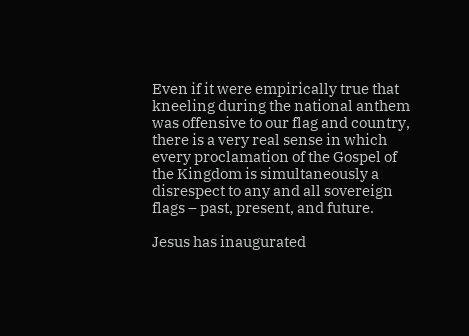Even if it were empirically true that kneeling during the national anthem was offensive to our flag and country, there is a very real sense in which every proclamation of the Gospel of the Kingdom is simultaneously a disrespect to any and all sovereign flags – past, present, and future.

Jesus has inaugurated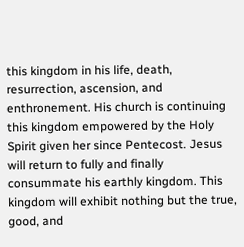this kingdom in his life, death, resurrection, ascension, and enthronement. His church is continuing this kingdom empowered by the Holy Spirit given her since Pentecost. Jesus will return to fully and finally consummate his earthly kingdom. This kingdom will exhibit nothing but the true, good, and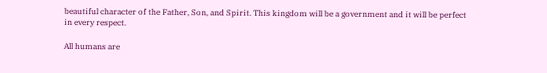beautiful character of the Father, Son, and Spirit. This kingdom will be a government and it will be perfect in every respect.

All humans are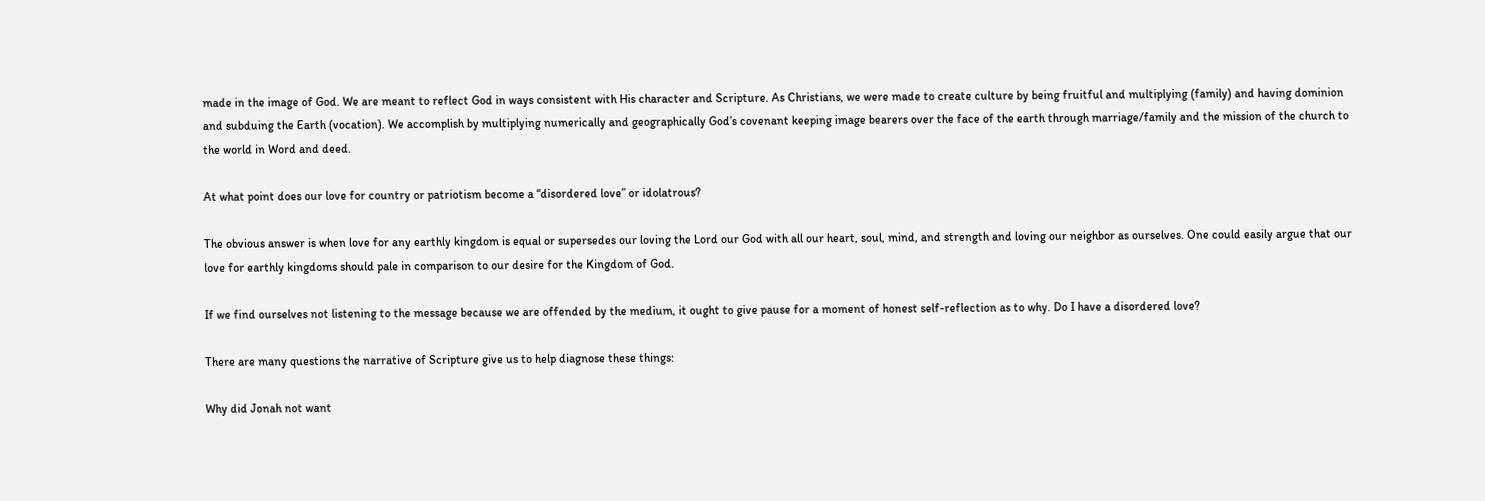made in the image of God. We are meant to reflect God in ways consistent with His character and Scripture. As Christians, we were made to create culture by being fruitful and multiplying (family) and having dominion and subduing the Earth (vocation). We accomplish by multiplying numerically and geographically God’s covenant keeping image bearers over the face of the earth through marriage/family and the mission of the church to the world in Word and deed.

At what point does our love for country or patriotism become a “disordered love” or idolatrous?

The obvious answer is when love for any earthly kingdom is equal or supersedes our loving the Lord our God with all our heart, soul, mind, and strength and loving our neighbor as ourselves. One could easily argue that our love for earthly kingdoms should pale in comparison to our desire for the Kingdom of God.

If we find ourselves not listening to the message because we are offended by the medium, it ought to give pause for a moment of honest self-reflection as to why. Do I have a disordered love?

There are many questions the narrative of Scripture give us to help diagnose these things:

Why did Jonah not want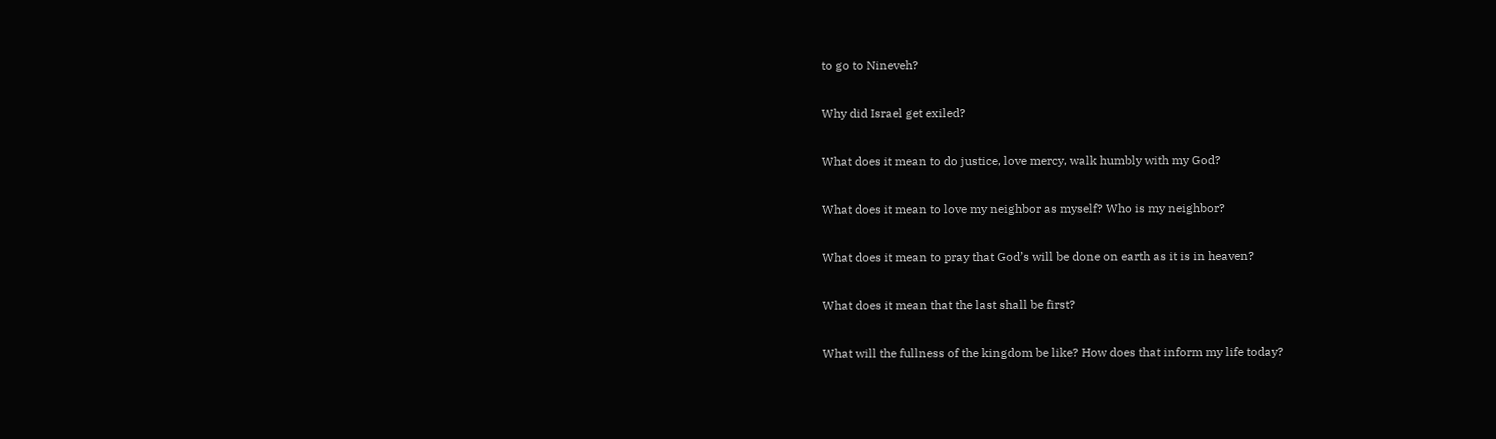to go to Nineveh?

Why did Israel get exiled?

What does it mean to do justice, love mercy, walk humbly with my God?

What does it mean to love my neighbor as myself? Who is my neighbor?

What does it mean to pray that God’s will be done on earth as it is in heaven?

What does it mean that the last shall be first?

What will the fullness of the kingdom be like? How does that inform my life today?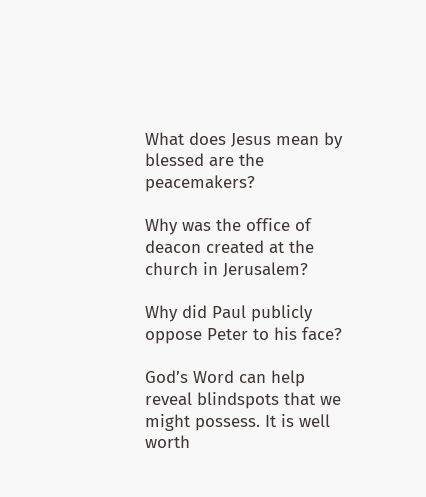What does Jesus mean by blessed are the peacemakers?

Why was the office of deacon created at the church in Jerusalem?

Why did Paul publicly oppose Peter to his face?

God’s Word can help reveal blindspots that we might possess. It is well worth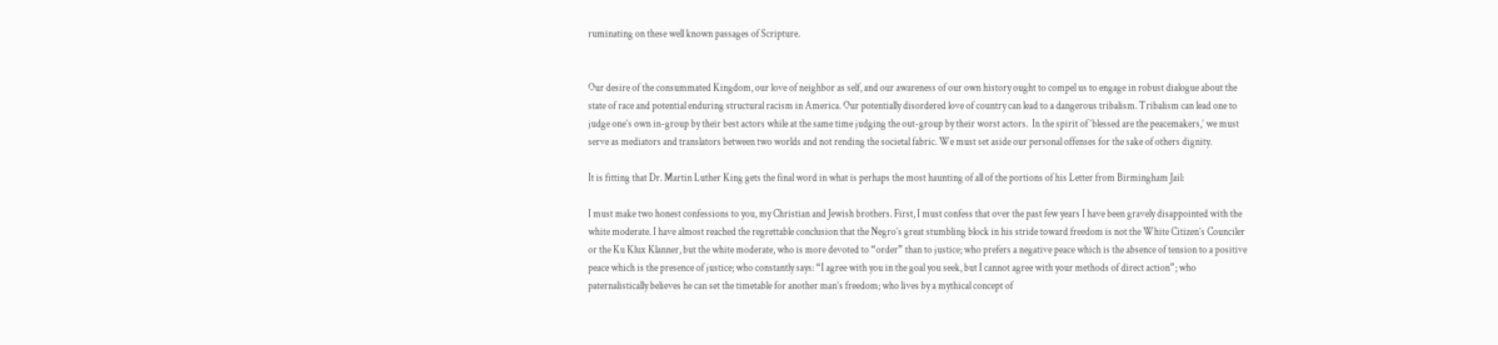ruminating on these well known passages of Scripture.


Our desire of the consummated Kingdom, our love of neighbor as self, and our awareness of our own history ought to compel us to engage in robust dialogue about the state of race and potential enduring structural racism in America. Our potentially disordered love of country can lead to a dangerous tribalism. Tribalism can lead one to judge one’s own in-group by their best actors while at the same time judging the out-group by their worst actors.  In the spirit of ‘blessed are the peacemakers,’ we must serve as mediators and translators between two worlds and not rending the societal fabric. We must set aside our personal offenses for the sake of others dignity.

It is fitting that Dr. Martin Luther King gets the final word in what is perhaps the most haunting of all of the portions of his Letter from Birmingham Jail:

I must make two honest confessions to you, my Christian and Jewish brothers. First, I must confess that over the past few years I have been gravely disappointed with the white moderate. I have almost reached the regrettable conclusion that the Negro’s great stumbling block in his stride toward freedom is not the White Citizen’s Counciler or the Ku Klux Klanner, but the white moderate, who is more devoted to “order” than to justice; who prefers a negative peace which is the absence of tension to a positive peace which is the presence of justice; who constantly says: “I agree with you in the goal you seek, but I cannot agree with your methods of direct action”; who paternalistically believes he can set the timetable for another man’s freedom; who lives by a mythical concept of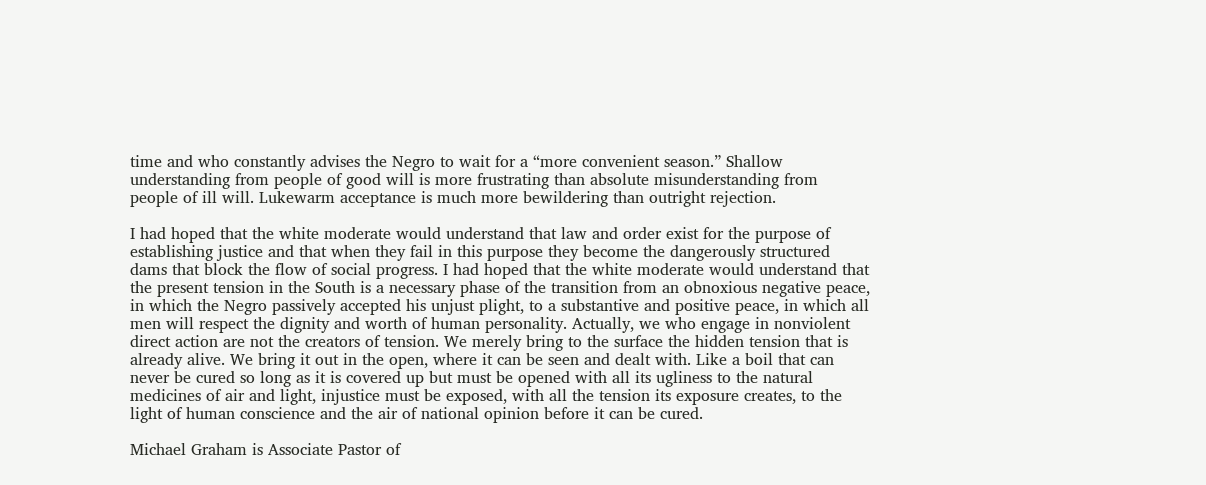time and who constantly advises the Negro to wait for a “more convenient season.” Shallow understanding from people of good will is more frustrating than absolute misunderstanding from people of ill will. Lukewarm acceptance is much more bewildering than outright rejection.

I had hoped that the white moderate would understand that law and order exist for the purpose of establishing justice and that when they fail in this purpose they become the dangerously structured dams that block the flow of social progress. I had hoped that the white moderate would understand that the present tension in the South is a necessary phase of the transition from an obnoxious negative peace, in which the Negro passively accepted his unjust plight, to a substantive and positive peace, in which all men will respect the dignity and worth of human personality. Actually, we who engage in nonviolent direct action are not the creators of tension. We merely bring to the surface the hidden tension that is already alive. We bring it out in the open, where it can be seen and dealt with. Like a boil that can never be cured so long as it is covered up but must be opened with all its ugliness to the natural medicines of air and light, injustice must be exposed, with all the tension its exposure creates, to the light of human conscience and the air of national opinion before it can be cured.

Michael Graham is Associate Pastor of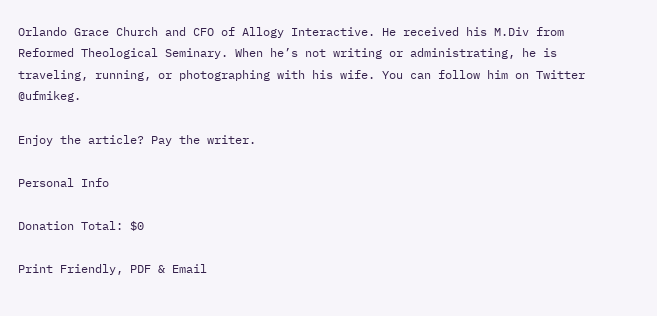Orlando Grace Church and CFO of Allogy Interactive. He received his M.Div from Reformed Theological Seminary. When he’s not writing or administrating, he is traveling, running, or photographing with his wife. You can follow him on Twitter @ufmikeg.

Enjoy the article? Pay the writer.

Personal Info

Donation Total: $0

Print Friendly, PDF & Email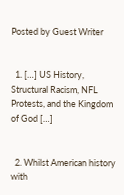Posted by Guest Writer


  1. […] US History, Structural Racism, NFL Protests, and the Kingdom of God […]


  2. Whilst American history with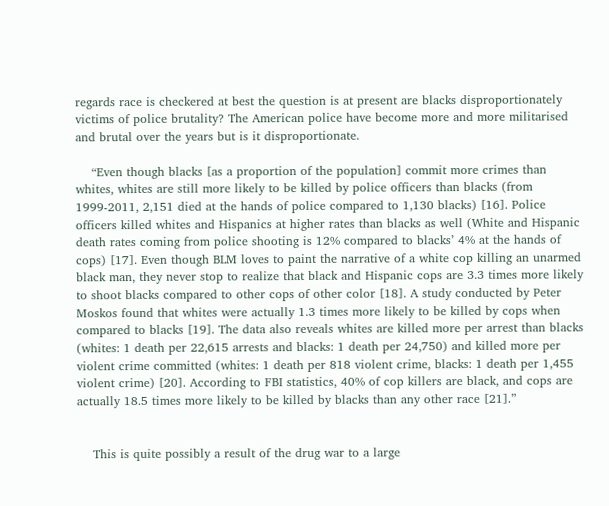regards race is checkered at best the question is at present are blacks disproportionately victims of police brutality? The American police have become more and more militarised and brutal over the years but is it disproportionate.

    “Even though blacks [as a proportion of the population] commit more crimes than whites, whites are still more likely to be killed by police officers than blacks (from 1999-2011, 2,151 died at the hands of police compared to 1,130 blacks) [16]. Police officers killed whites and Hispanics at higher rates than blacks as well (White and Hispanic death rates coming from police shooting is 12% compared to blacks’ 4% at the hands of cops) [17]. Even though BLM loves to paint the narrative of a white cop killing an unarmed black man, they never stop to realize that black and Hispanic cops are 3.3 times more likely to shoot blacks compared to other cops of other color [18]. A study conducted by Peter Moskos found that whites were actually 1.3 times more likely to be killed by cops when compared to blacks [19]. The data also reveals whites are killed more per arrest than blacks (whites: 1 death per 22,615 arrests and blacks: 1 death per 24,750) and killed more per violent crime committed (whites: 1 death per 818 violent crime, blacks: 1 death per 1,455 violent crime) [20]. According to FBI statistics, 40% of cop killers are black, and cops are actually 18.5 times more likely to be killed by blacks than any other race [21].”


    This is quite possibly a result of the drug war to a large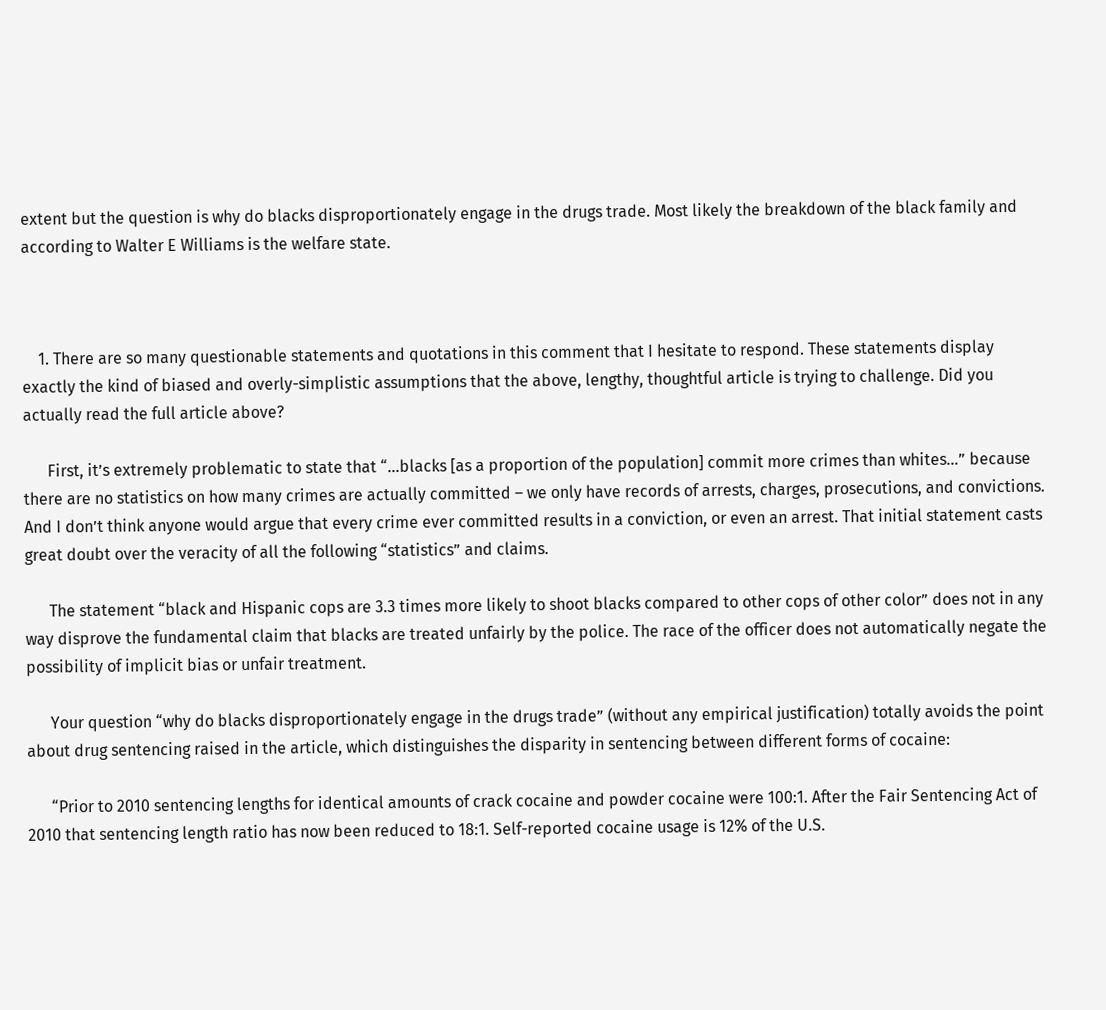extent but the question is why do blacks disproportionately engage in the drugs trade. Most likely the breakdown of the black family and according to Walter E Williams is the welfare state.



    1. There are so many questionable statements and quotations in this comment that I hesitate to respond. These statements display exactly the kind of biased and overly-simplistic assumptions that the above, lengthy, thoughtful article is trying to challenge. Did you actually read the full article above?

      First, it’s extremely problematic to state that “…blacks [as a proportion of the population] commit more crimes than whites…” because there are no statistics on how many crimes are actually committed – we only have records of arrests, charges, prosecutions, and convictions. And I don’t think anyone would argue that every crime ever committed results in a conviction, or even an arrest. That initial statement casts great doubt over the veracity of all the following “statistics” and claims.

      The statement “black and Hispanic cops are 3.3 times more likely to shoot blacks compared to other cops of other color” does not in any way disprove the fundamental claim that blacks are treated unfairly by the police. The race of the officer does not automatically negate the possibility of implicit bias or unfair treatment.

      Your question “why do blacks disproportionately engage in the drugs trade” (without any empirical justification) totally avoids the point about drug sentencing raised in the article, which distinguishes the disparity in sentencing between different forms of cocaine:

      “Prior to 2010 sentencing lengths for identical amounts of crack cocaine and powder cocaine were 100:1. After the Fair Sentencing Act of 2010 that sentencing length ratio has now been reduced to 18:1. Self-reported cocaine usage is 12% of the U.S.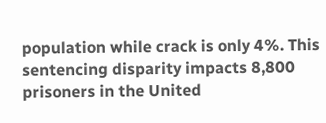population while crack is only 4%. This sentencing disparity impacts 8,800 prisoners in the United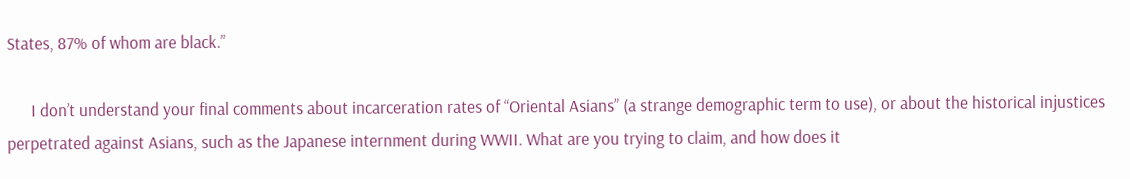States, 87% of whom are black.”

      I don’t understand your final comments about incarceration rates of “Oriental Asians” (a strange demographic term to use), or about the historical injustices perpetrated against Asians, such as the Japanese internment during WWII. What are you trying to claim, and how does it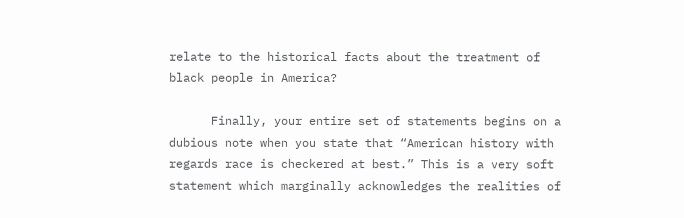relate to the historical facts about the treatment of black people in America?

      Finally, your entire set of statements begins on a dubious note when you state that “American history with regards race is checkered at best.” This is a very soft statement which marginally acknowledges the realities of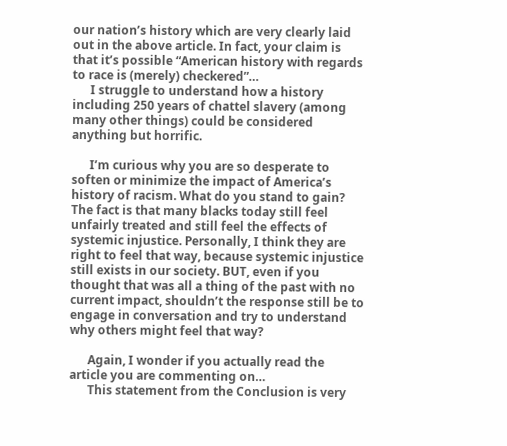our nation’s history which are very clearly laid out in the above article. In fact, your claim is that it’s possible “American history with regards to race is (merely) checkered”…
      I struggle to understand how a history including 250 years of chattel slavery (among many other things) could be considered anything but horrific.

      I’m curious why you are so desperate to soften or minimize the impact of America’s history of racism. What do you stand to gain? The fact is that many blacks today still feel unfairly treated and still feel the effects of systemic injustice. Personally, I think they are right to feel that way, because systemic injustice still exists in our society. BUT, even if you thought that was all a thing of the past with no current impact, shouldn’t the response still be to engage in conversation and try to understand why others might feel that way?

      Again, I wonder if you actually read the article you are commenting on…
      This statement from the Conclusion is very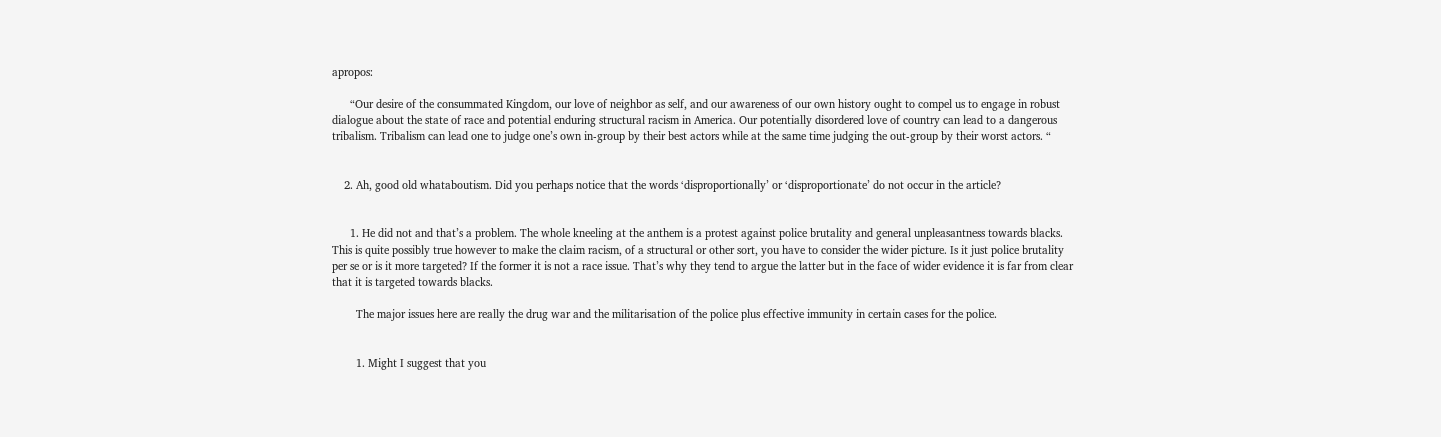apropos:

      “Our desire of the consummated Kingdom, our love of neighbor as self, and our awareness of our own history ought to compel us to engage in robust dialogue about the state of race and potential enduring structural racism in America. Our potentially disordered love of country can lead to a dangerous tribalism. Tribalism can lead one to judge one’s own in-group by their best actors while at the same time judging the out-group by their worst actors. “


    2. Ah, good old whataboutism. Did you perhaps notice that the words ‘disproportionally’ or ‘disproportionate’ do not occur in the article?


      1. He did not and that’s a problem. The whole kneeling at the anthem is a protest against police brutality and general unpleasantness towards blacks. This is quite possibly true however to make the claim racism, of a structural or other sort, you have to consider the wider picture. Is it just police brutality per se or is it more targeted? If the former it is not a race issue. That’s why they tend to argue the latter but in the face of wider evidence it is far from clear that it is targeted towards blacks.

        The major issues here are really the drug war and the militarisation of the police plus effective immunity in certain cases for the police.


        1. Might I suggest that you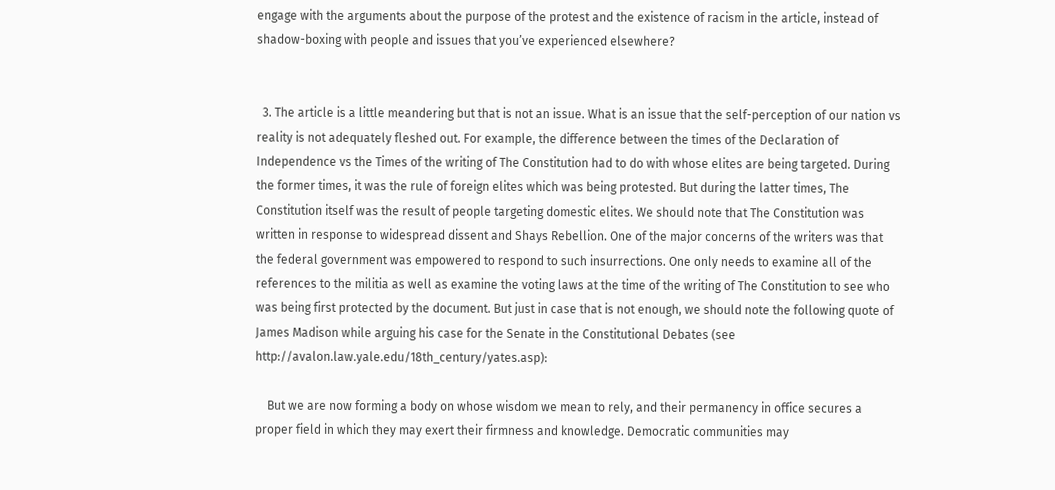engage with the arguments about the purpose of the protest and the existence of racism in the article, instead of shadow-boxing with people and issues that you’ve experienced elsewhere?


  3. The article is a little meandering but that is not an issue. What is an issue that the self-perception of our nation vs reality is not adequately fleshed out. For example, the difference between the times of the Declaration of Independence vs the Times of the writing of The Constitution had to do with whose elites are being targeted. During the former times, it was the rule of foreign elites which was being protested. But during the latter times, The Constitution itself was the result of people targeting domestic elites. We should note that The Constitution was written in response to widespread dissent and Shays Rebellion. One of the major concerns of the writers was that the federal government was empowered to respond to such insurrections. One only needs to examine all of the references to the militia as well as examine the voting laws at the time of the writing of The Constitution to see who was being first protected by the document. But just in case that is not enough, we should note the following quote of James Madison while arguing his case for the Senate in the Constitutional Debates (see http://avalon.law.yale.edu/18th_century/yates.asp):

    But we are now forming a body on whose wisdom we mean to rely, and their permanency in office secures a proper field in which they may exert their firmness and knowledge. Democratic communities may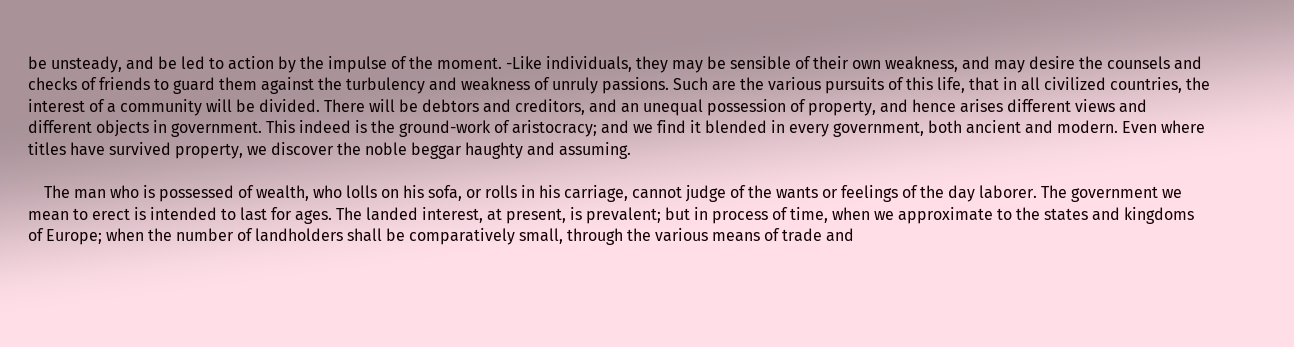be unsteady, and be led to action by the impulse of the moment. -Like individuals, they may be sensible of their own weakness, and may desire the counsels and checks of friends to guard them against the turbulency and weakness of unruly passions. Such are the various pursuits of this life, that in all civilized countries, the interest of a community will be divided. There will be debtors and creditors, and an unequal possession of property, and hence arises different views and different objects in government. This indeed is the ground-work of aristocracy; and we find it blended in every government, both ancient and modern. Even where titles have survived property, we discover the noble beggar haughty and assuming.

    The man who is possessed of wealth, who lolls on his sofa, or rolls in his carriage, cannot judge of the wants or feelings of the day laborer. The government we mean to erect is intended to last for ages. The landed interest, at present, is prevalent; but in process of time, when we approximate to the states and kingdoms of Europe; when the number of landholders shall be comparatively small, through the various means of trade and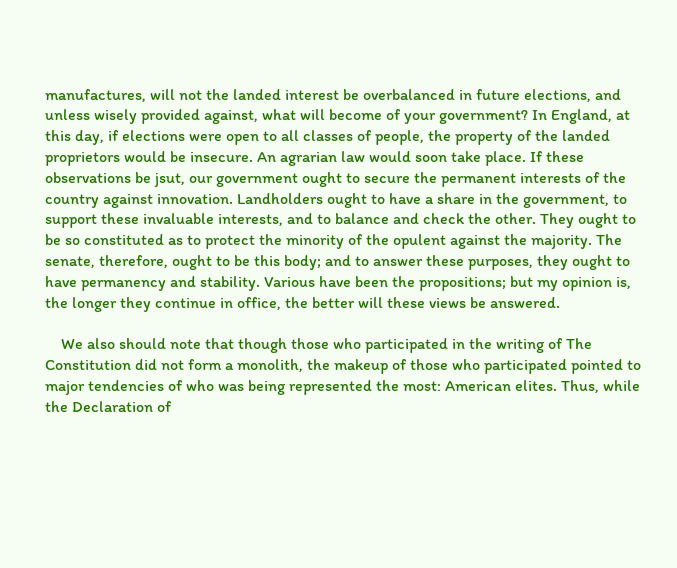manufactures, will not the landed interest be overbalanced in future elections, and unless wisely provided against, what will become of your government? In England, at this day, if elections were open to all classes of people, the property of the landed proprietors would be insecure. An agrarian law would soon take place. If these observations be jsut, our government ought to secure the permanent interests of the country against innovation. Landholders ought to have a share in the government, to support these invaluable interests, and to balance and check the other. They ought to be so constituted as to protect the minority of the opulent against the majority. The senate, therefore, ought to be this body; and to answer these purposes, they ought to have permanency and stability. Various have been the propositions; but my opinion is, the longer they continue in office, the better will these views be answered.

    We also should note that though those who participated in the writing of The Constitution did not form a monolith, the makeup of those who participated pointed to major tendencies of who was being represented the most: American elites. Thus, while the Declaration of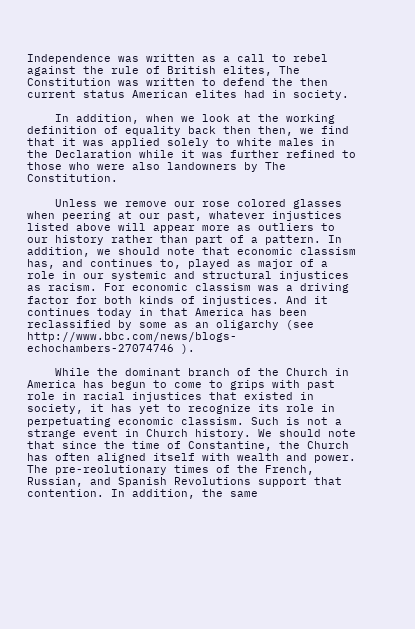Independence was written as a call to rebel against the rule of British elites, The Constitution was written to defend the then current status American elites had in society.

    In addition, when we look at the working definition of equality back then then, we find that it was applied solely to white males in the Declaration while it was further refined to those who were also landowners by The Constitution.

    Unless we remove our rose colored glasses when peering at our past, whatever injustices listed above will appear more as outliers to our history rather than part of a pattern. In addition, we should note that economic classism has, and continues to, played as major of a role in our systemic and structural injustices as racism. For economic classism was a driving factor for both kinds of injustices. And it continues today in that America has been reclassified by some as an oligarchy (see http://www.bbc.com/news/blogs-echochambers-27074746 ).

    While the dominant branch of the Church in America has begun to come to grips with past role in racial injustices that existed in society, it has yet to recognize its role in perpetuating economic classism. Such is not a strange event in Church history. We should note that since the time of Constantine, the Church has often aligned itself with wealth and power. The pre-reolutionary times of the French, Russian, and Spanish Revolutions support that contention. In addition, the same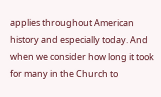applies throughout American history and especially today. And when we consider how long it took for many in the Church to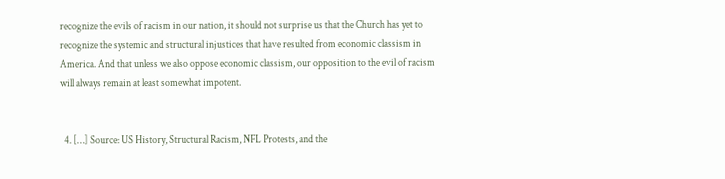recognize the evils of racism in our nation, it should not surprise us that the Church has yet to recognize the systemic and structural injustices that have resulted from economic classism in America. And that unless we also oppose economic classism, our opposition to the evil of racism will always remain at least somewhat impotent.


  4. […] Source: US History, Structural Racism, NFL Protests, and the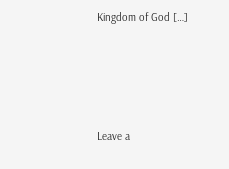Kingdom of God […]




Leave a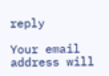reply

Your email address will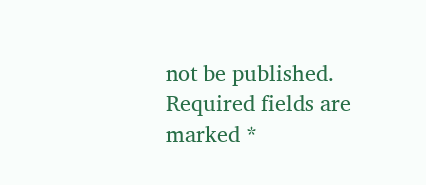not be published. Required fields are marked *